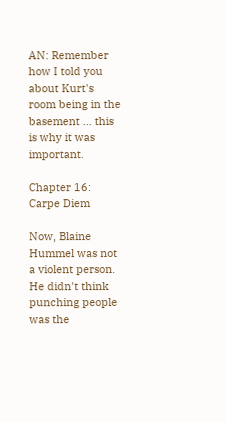AN: Remember how I told you about Kurt's room being in the basement … this is why it was important.

Chapter 16: Carpe Diem

Now, Blaine Hummel was not a violent person. He didn't think punching people was the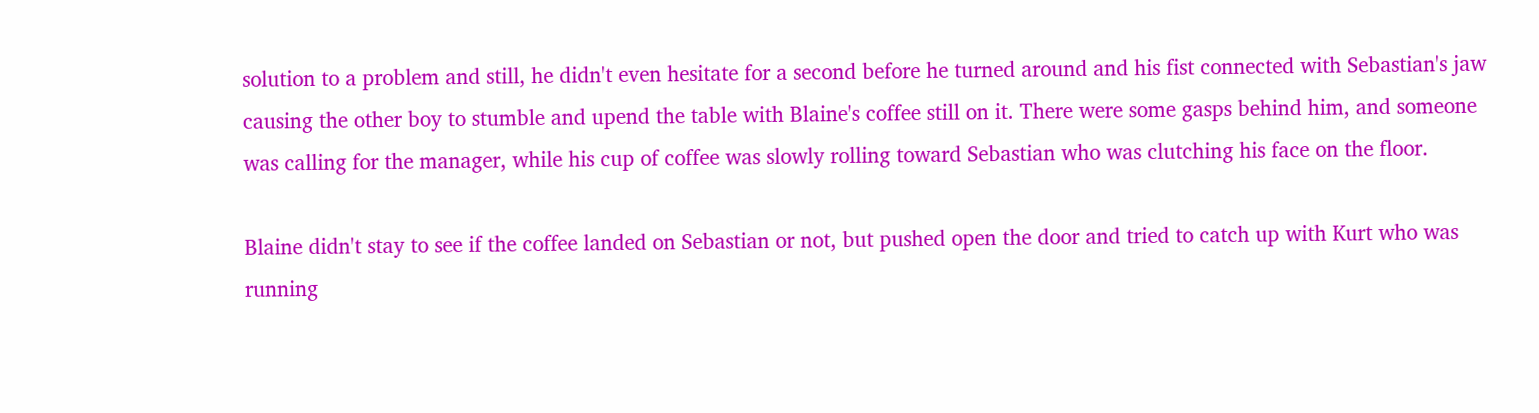solution to a problem and still, he didn't even hesitate for a second before he turned around and his fist connected with Sebastian's jaw causing the other boy to stumble and upend the table with Blaine's coffee still on it. There were some gasps behind him, and someone was calling for the manager, while his cup of coffee was slowly rolling toward Sebastian who was clutching his face on the floor.

Blaine didn't stay to see if the coffee landed on Sebastian or not, but pushed open the door and tried to catch up with Kurt who was running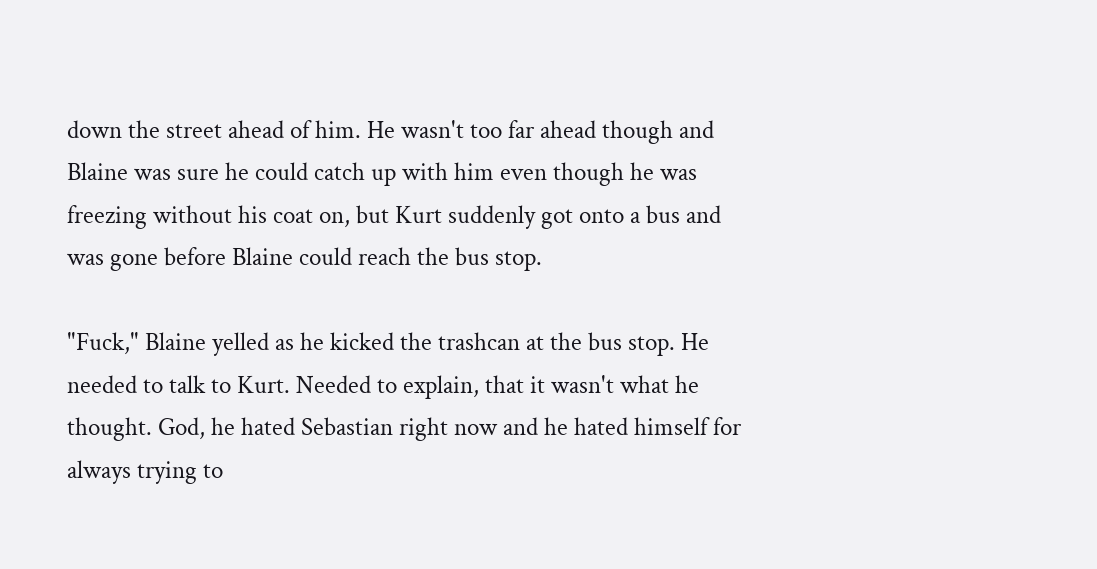down the street ahead of him. He wasn't too far ahead though and Blaine was sure he could catch up with him even though he was freezing without his coat on, but Kurt suddenly got onto a bus and was gone before Blaine could reach the bus stop.

"Fuck," Blaine yelled as he kicked the trashcan at the bus stop. He needed to talk to Kurt. Needed to explain, that it wasn't what he thought. God, he hated Sebastian right now and he hated himself for always trying to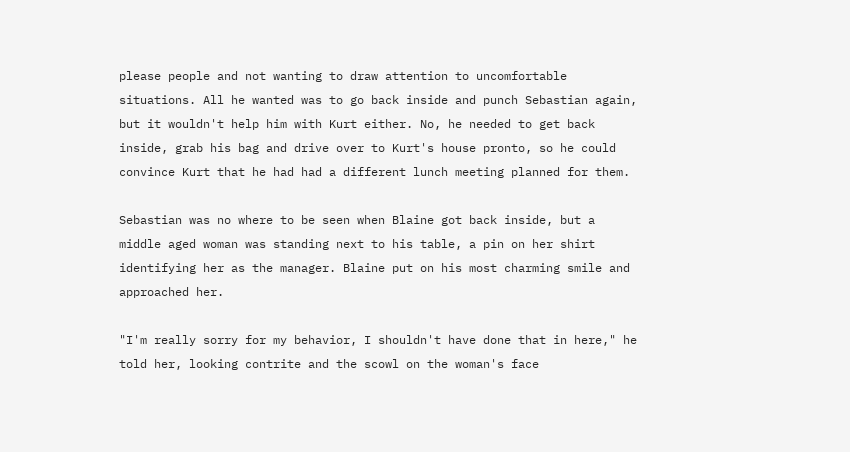please people and not wanting to draw attention to uncomfortable situations. All he wanted was to go back inside and punch Sebastian again, but it wouldn't help him with Kurt either. No, he needed to get back inside, grab his bag and drive over to Kurt's house pronto, so he could convince Kurt that he had had a different lunch meeting planned for them.

Sebastian was no where to be seen when Blaine got back inside, but a middle aged woman was standing next to his table, a pin on her shirt identifying her as the manager. Blaine put on his most charming smile and approached her.

"I'm really sorry for my behavior, I shouldn't have done that in here," he told her, looking contrite and the scowl on the woman's face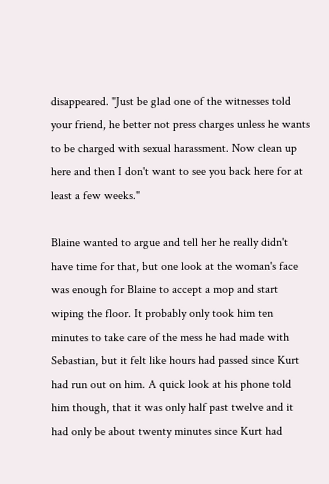disappeared. "Just be glad one of the witnesses told your friend, he better not press charges unless he wants to be charged with sexual harassment. Now clean up here and then I don't want to see you back here for at least a few weeks."

Blaine wanted to argue and tell her he really didn't have time for that, but one look at the woman's face was enough for Blaine to accept a mop and start wiping the floor. It probably only took him ten minutes to take care of the mess he had made with Sebastian, but it felt like hours had passed since Kurt had run out on him. A quick look at his phone told him though, that it was only half past twelve and it had only be about twenty minutes since Kurt had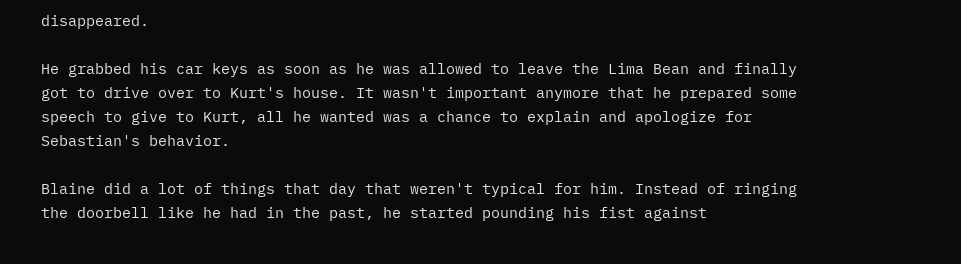disappeared.

He grabbed his car keys as soon as he was allowed to leave the Lima Bean and finally got to drive over to Kurt's house. It wasn't important anymore that he prepared some speech to give to Kurt, all he wanted was a chance to explain and apologize for Sebastian's behavior.

Blaine did a lot of things that day that weren't typical for him. Instead of ringing the doorbell like he had in the past, he started pounding his fist against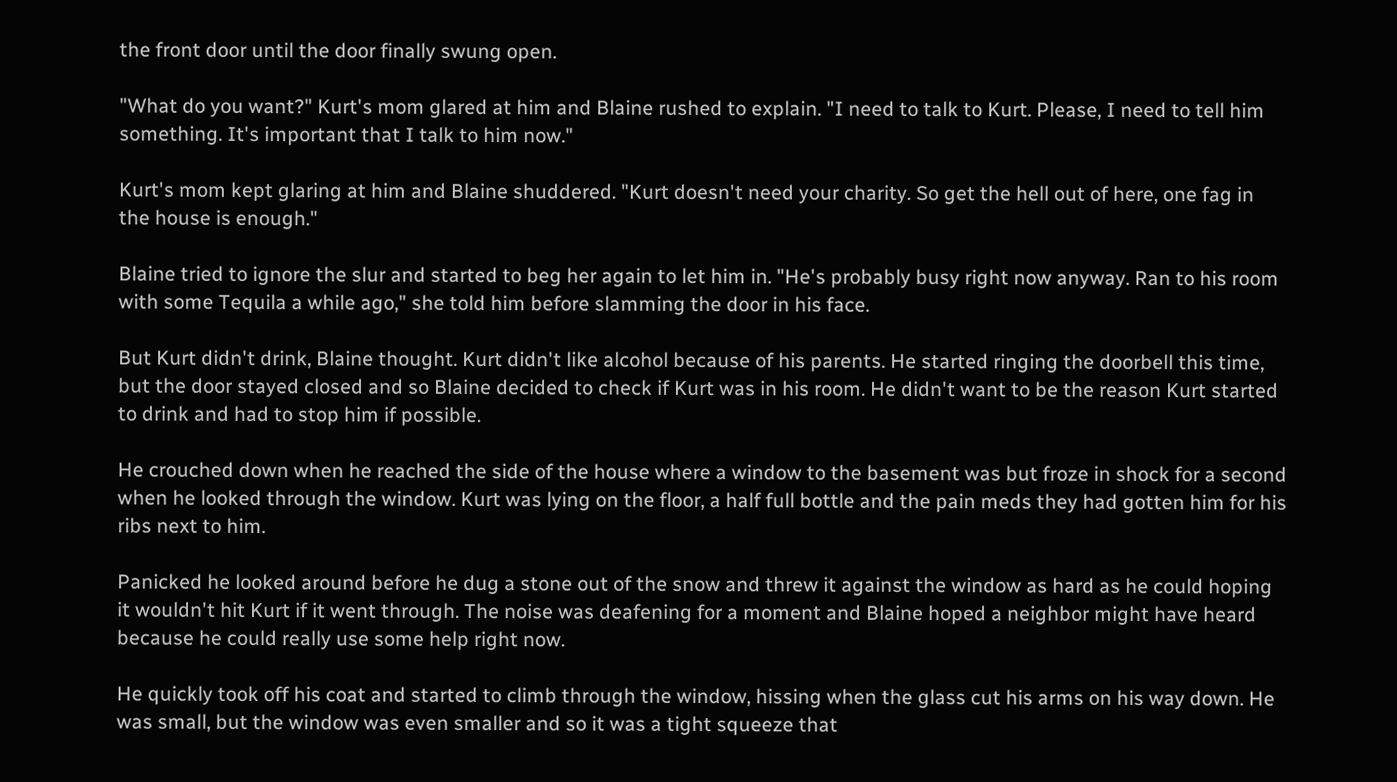the front door until the door finally swung open.

"What do you want?" Kurt's mom glared at him and Blaine rushed to explain. "I need to talk to Kurt. Please, I need to tell him something. It's important that I talk to him now."

Kurt's mom kept glaring at him and Blaine shuddered. "Kurt doesn't need your charity. So get the hell out of here, one fag in the house is enough."

Blaine tried to ignore the slur and started to beg her again to let him in. "He's probably busy right now anyway. Ran to his room with some Tequila a while ago," she told him before slamming the door in his face.

But Kurt didn't drink, Blaine thought. Kurt didn't like alcohol because of his parents. He started ringing the doorbell this time, but the door stayed closed and so Blaine decided to check if Kurt was in his room. He didn't want to be the reason Kurt started to drink and had to stop him if possible.

He crouched down when he reached the side of the house where a window to the basement was but froze in shock for a second when he looked through the window. Kurt was lying on the floor, a half full bottle and the pain meds they had gotten him for his ribs next to him.

Panicked he looked around before he dug a stone out of the snow and threw it against the window as hard as he could hoping it wouldn't hit Kurt if it went through. The noise was deafening for a moment and Blaine hoped a neighbor might have heard because he could really use some help right now.

He quickly took off his coat and started to climb through the window, hissing when the glass cut his arms on his way down. He was small, but the window was even smaller and so it was a tight squeeze that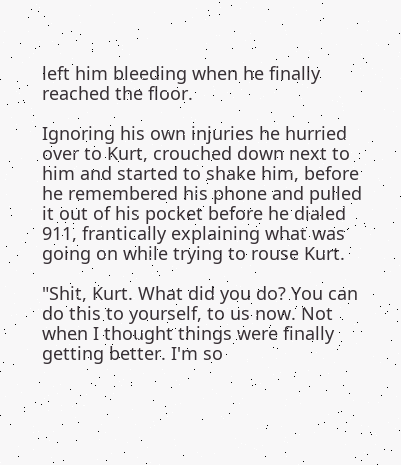left him bleeding when he finally reached the floor.

Ignoring his own injuries he hurried over to Kurt, crouched down next to him and started to shake him, before he remembered his phone and pulled it out of his pocket before he dialed 911, frantically explaining what was going on while trying to rouse Kurt.

"Shit, Kurt. What did you do? You can do this to yourself, to us now. Not when I thought things were finally getting better. I'm so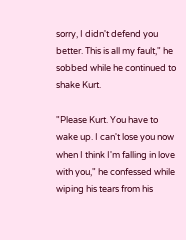sorry, I didn't defend you better. This is all my fault," he sobbed while he continued to shake Kurt.

"Please Kurt. You have to wake up. I can't lose you now when I think I'm falling in love with you," he confessed while wiping his tears from his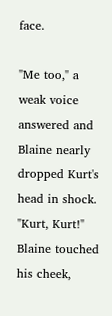face.

"Me too," a weak voice answered and Blaine nearly dropped Kurt's head in shock. "Kurt, Kurt!" Blaine touched his cheek,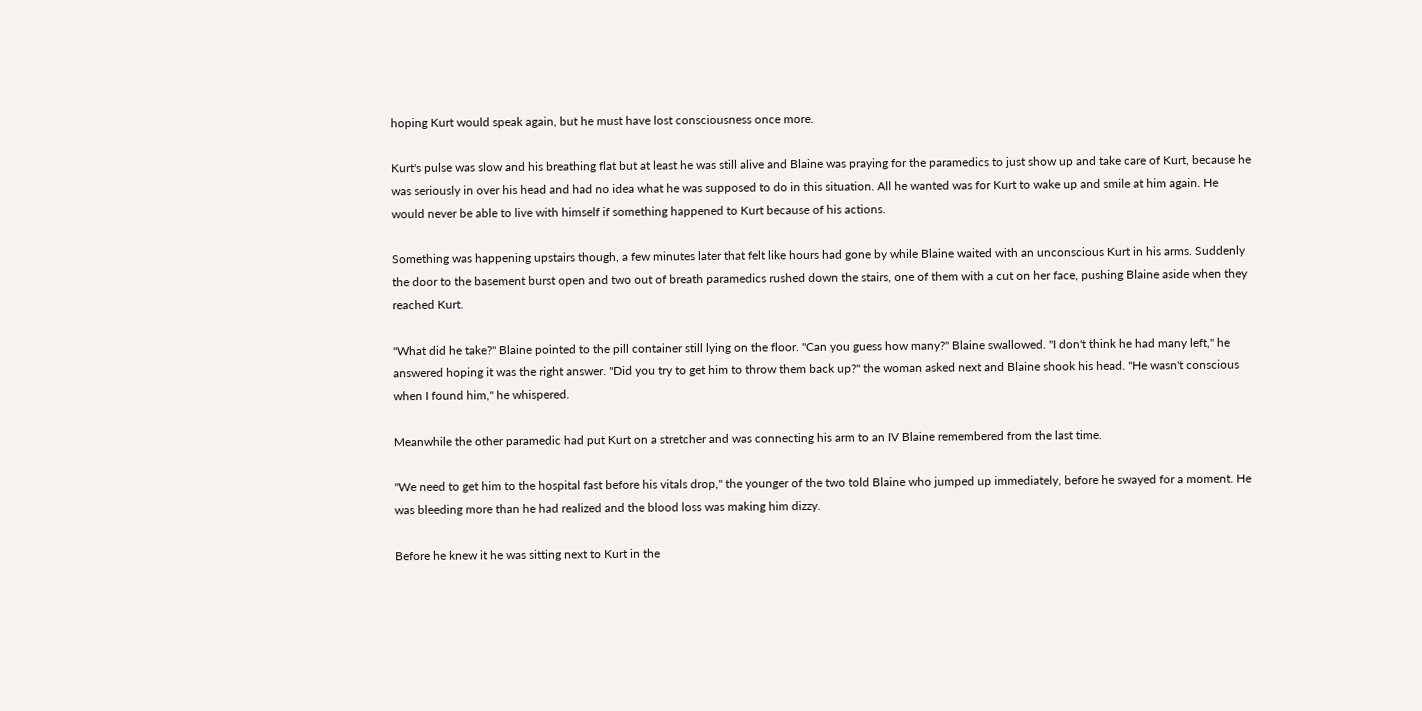hoping Kurt would speak again, but he must have lost consciousness once more.

Kurt's pulse was slow and his breathing flat but at least he was still alive and Blaine was praying for the paramedics to just show up and take care of Kurt, because he was seriously in over his head and had no idea what he was supposed to do in this situation. All he wanted was for Kurt to wake up and smile at him again. He would never be able to live with himself if something happened to Kurt because of his actions.

Something was happening upstairs though, a few minutes later that felt like hours had gone by while Blaine waited with an unconscious Kurt in his arms. Suddenly the door to the basement burst open and two out of breath paramedics rushed down the stairs, one of them with a cut on her face, pushing Blaine aside when they reached Kurt.

"What did he take?" Blaine pointed to the pill container still lying on the floor. "Can you guess how many?" Blaine swallowed. "I don't think he had many left," he answered hoping it was the right answer. "Did you try to get him to throw them back up?" the woman asked next and Blaine shook his head. "He wasn't conscious when I found him," he whispered.

Meanwhile the other paramedic had put Kurt on a stretcher and was connecting his arm to an IV Blaine remembered from the last time.

"We need to get him to the hospital fast before his vitals drop," the younger of the two told Blaine who jumped up immediately, before he swayed for a moment. He was bleeding more than he had realized and the blood loss was making him dizzy.

Before he knew it he was sitting next to Kurt in the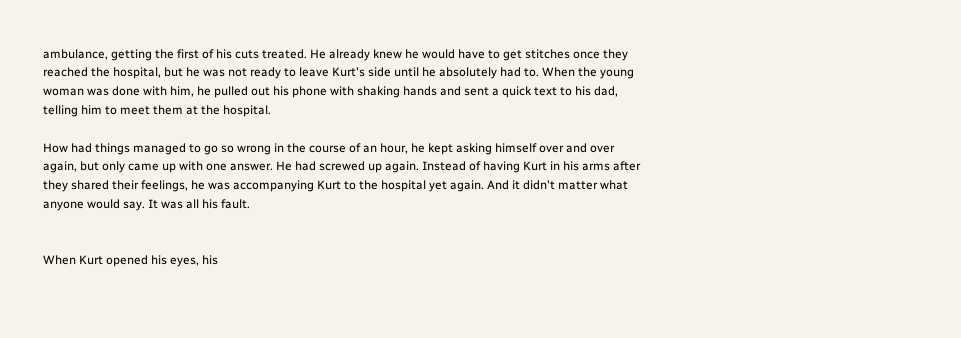ambulance, getting the first of his cuts treated. He already knew he would have to get stitches once they reached the hospital, but he was not ready to leave Kurt's side until he absolutely had to. When the young woman was done with him, he pulled out his phone with shaking hands and sent a quick text to his dad, telling him to meet them at the hospital.

How had things managed to go so wrong in the course of an hour, he kept asking himself over and over again, but only came up with one answer. He had screwed up again. Instead of having Kurt in his arms after they shared their feelings, he was accompanying Kurt to the hospital yet again. And it didn't matter what anyone would say. It was all his fault.


When Kurt opened his eyes, his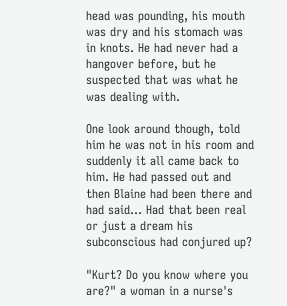head was pounding, his mouth was dry and his stomach was in knots. He had never had a hangover before, but he suspected that was what he was dealing with.

One look around though, told him he was not in his room and suddenly it all came back to him. He had passed out and then Blaine had been there and had said… Had that been real or just a dream his subconscious had conjured up?

"Kurt? Do you know where you are?" a woman in a nurse's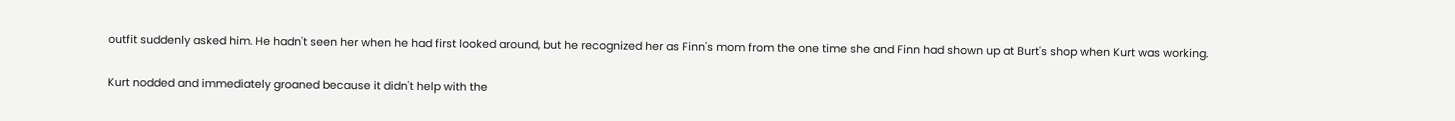outfit suddenly asked him. He hadn't seen her when he had first looked around, but he recognized her as Finn's mom from the one time she and Finn had shown up at Burt's shop when Kurt was working.

Kurt nodded and immediately groaned because it didn't help with the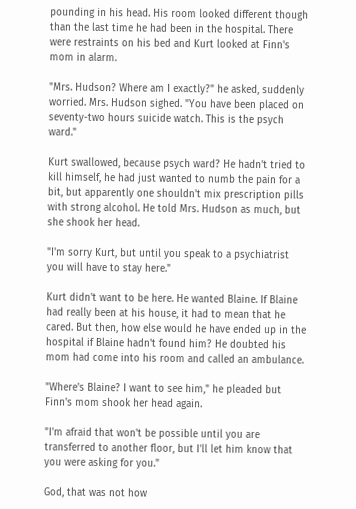pounding in his head. His room looked different though than the last time he had been in the hospital. There were restraints on his bed and Kurt looked at Finn's mom in alarm.

"Mrs. Hudson? Where am I exactly?" he asked, suddenly worried. Mrs. Hudson sighed. "You have been placed on seventy-two hours suicide watch. This is the psych ward."

Kurt swallowed, because psych ward? He hadn't tried to kill himself, he had just wanted to numb the pain for a bit, but apparently one shouldn't mix prescription pills with strong alcohol. He told Mrs. Hudson as much, but she shook her head.

"I'm sorry Kurt, but until you speak to a psychiatrist you will have to stay here."

Kurt didn't want to be here. He wanted Blaine. If Blaine had really been at his house, it had to mean that he cared. But then, how else would he have ended up in the hospital if Blaine hadn't found him? He doubted his mom had come into his room and called an ambulance.

"Where's Blaine? I want to see him," he pleaded but Finn's mom shook her head again.

"I'm afraid that won't be possible until you are transferred to another floor, but I'll let him know that you were asking for you."

God, that was not how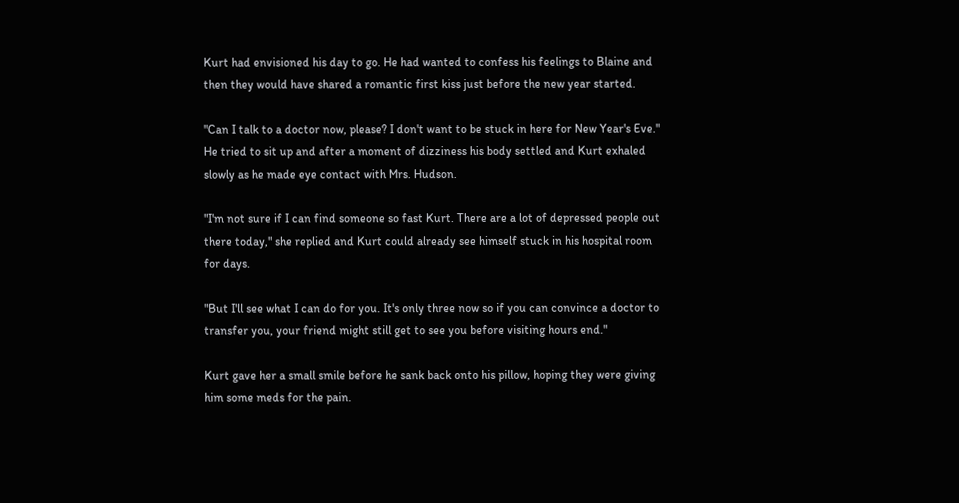Kurt had envisioned his day to go. He had wanted to confess his feelings to Blaine and then they would have shared a romantic first kiss just before the new year started.

"Can I talk to a doctor now, please? I don't want to be stuck in here for New Year's Eve." He tried to sit up and after a moment of dizziness his body settled and Kurt exhaled slowly as he made eye contact with Mrs. Hudson.

"I'm not sure if I can find someone so fast Kurt. There are a lot of depressed people out there today," she replied and Kurt could already see himself stuck in his hospital room for days.

"But I'll see what I can do for you. It's only three now so if you can convince a doctor to transfer you, your friend might still get to see you before visiting hours end."

Kurt gave her a small smile before he sank back onto his pillow, hoping they were giving him some meds for the pain.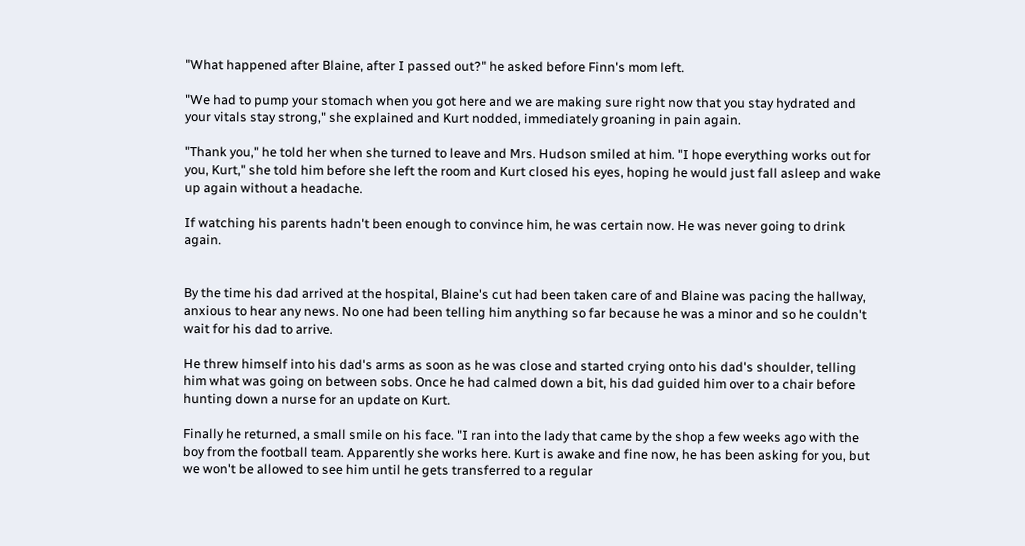"What happened after Blaine, after I passed out?" he asked before Finn's mom left.

"We had to pump your stomach when you got here and we are making sure right now that you stay hydrated and your vitals stay strong," she explained and Kurt nodded, immediately groaning in pain again.

"Thank you," he told her when she turned to leave and Mrs. Hudson smiled at him. "I hope everything works out for you, Kurt," she told him before she left the room and Kurt closed his eyes, hoping he would just fall asleep and wake up again without a headache.

If watching his parents hadn't been enough to convince him, he was certain now. He was never going to drink again.


By the time his dad arrived at the hospital, Blaine's cut had been taken care of and Blaine was pacing the hallway, anxious to hear any news. No one had been telling him anything so far because he was a minor and so he couldn't wait for his dad to arrive.

He threw himself into his dad's arms as soon as he was close and started crying onto his dad's shoulder, telling him what was going on between sobs. Once he had calmed down a bit, his dad guided him over to a chair before hunting down a nurse for an update on Kurt.

Finally he returned, a small smile on his face. "I ran into the lady that came by the shop a few weeks ago with the boy from the football team. Apparently she works here. Kurt is awake and fine now, he has been asking for you, but we won't be allowed to see him until he gets transferred to a regular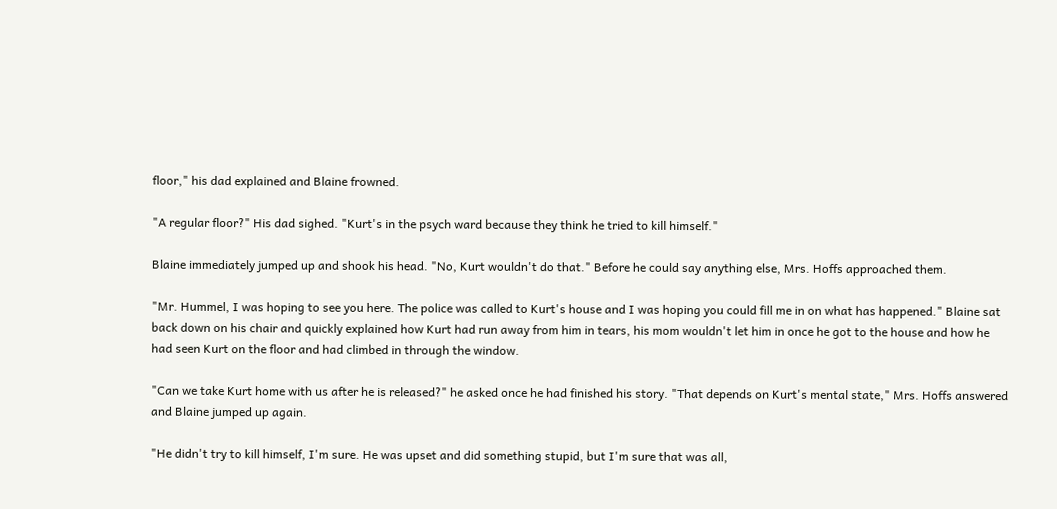floor," his dad explained and Blaine frowned.

"A regular floor?" His dad sighed. "Kurt's in the psych ward because they think he tried to kill himself."

Blaine immediately jumped up and shook his head. "No, Kurt wouldn't do that." Before he could say anything else, Mrs. Hoffs approached them.

"Mr. Hummel, I was hoping to see you here. The police was called to Kurt's house and I was hoping you could fill me in on what has happened." Blaine sat back down on his chair and quickly explained how Kurt had run away from him in tears, his mom wouldn't let him in once he got to the house and how he had seen Kurt on the floor and had climbed in through the window.

"Can we take Kurt home with us after he is released?" he asked once he had finished his story. "That depends on Kurt's mental state," Mrs. Hoffs answered and Blaine jumped up again.

"He didn't try to kill himself, I'm sure. He was upset and did something stupid, but I'm sure that was all,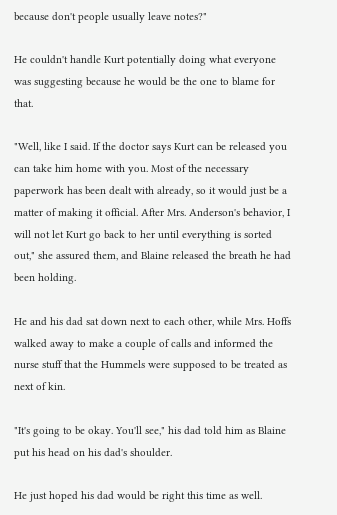because don't people usually leave notes?"

He couldn't handle Kurt potentially doing what everyone was suggesting because he would be the one to blame for that.

"Well, like I said. If the doctor says Kurt can be released you can take him home with you. Most of the necessary paperwork has been dealt with already, so it would just be a matter of making it official. After Mrs. Anderson's behavior, I will not let Kurt go back to her until everything is sorted out," she assured them, and Blaine released the breath he had been holding.

He and his dad sat down next to each other, while Mrs. Hoffs walked away to make a couple of calls and informed the nurse stuff that the Hummels were supposed to be treated as next of kin.

"It's going to be okay. You'll see," his dad told him as Blaine put his head on his dad's shoulder.

He just hoped his dad would be right this time as well.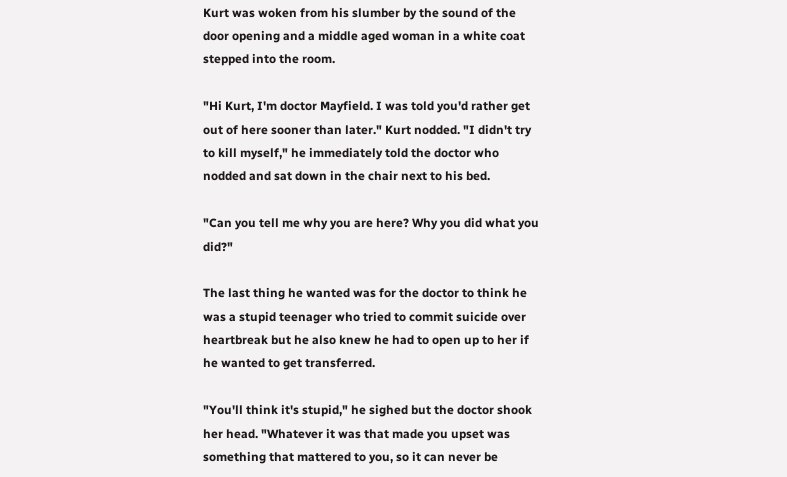Kurt was woken from his slumber by the sound of the door opening and a middle aged woman in a white coat stepped into the room.

"Hi Kurt, I'm doctor Mayfield. I was told you'd rather get out of here sooner than later." Kurt nodded. "I didn't try to kill myself," he immediately told the doctor who nodded and sat down in the chair next to his bed.

"Can you tell me why you are here? Why you did what you did?"

The last thing he wanted was for the doctor to think he was a stupid teenager who tried to commit suicide over heartbreak but he also knew he had to open up to her if he wanted to get transferred.

"You'll think it's stupid," he sighed but the doctor shook her head. "Whatever it was that made you upset was something that mattered to you, so it can never be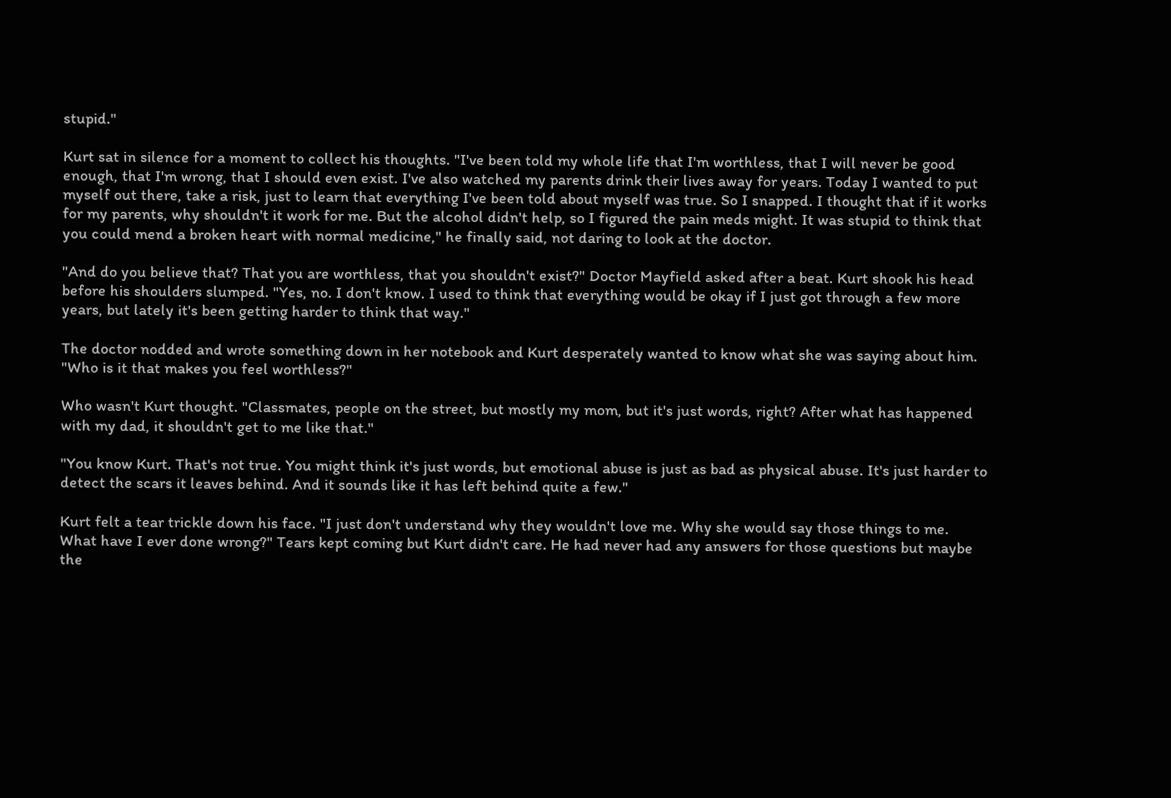stupid."

Kurt sat in silence for a moment to collect his thoughts. "I've been told my whole life that I'm worthless, that I will never be good enough, that I'm wrong, that I should even exist. I've also watched my parents drink their lives away for years. Today I wanted to put myself out there, take a risk, just to learn that everything I've been told about myself was true. So I snapped. I thought that if it works for my parents, why shouldn't it work for me. But the alcohol didn't help, so I figured the pain meds might. It was stupid to think that you could mend a broken heart with normal medicine," he finally said, not daring to look at the doctor.

"And do you believe that? That you are worthless, that you shouldn't exist?" Doctor Mayfield asked after a beat. Kurt shook his head before his shoulders slumped. "Yes, no. I don't know. I used to think that everything would be okay if I just got through a few more years, but lately it's been getting harder to think that way."

The doctor nodded and wrote something down in her notebook and Kurt desperately wanted to know what she was saying about him. "Who is it that makes you feel worthless?"

Who wasn't Kurt thought. "Classmates, people on the street, but mostly my mom, but it's just words, right? After what has happened with my dad, it shouldn't get to me like that."

"You know Kurt. That's not true. You might think it's just words, but emotional abuse is just as bad as physical abuse. It's just harder to detect the scars it leaves behind. And it sounds like it has left behind quite a few."

Kurt felt a tear trickle down his face. "I just don't understand why they wouldn't love me. Why she would say those things to me. What have I ever done wrong?" Tears kept coming but Kurt didn't care. He had never had any answers for those questions but maybe the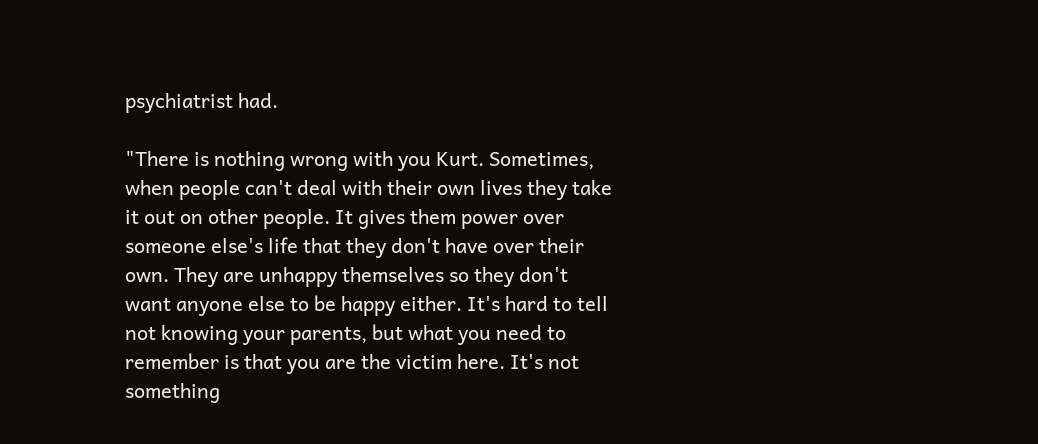psychiatrist had.

"There is nothing wrong with you Kurt. Sometimes, when people can't deal with their own lives they take it out on other people. It gives them power over someone else's life that they don't have over their own. They are unhappy themselves so they don't want anyone else to be happy either. It's hard to tell not knowing your parents, but what you need to remember is that you are the victim here. It's not something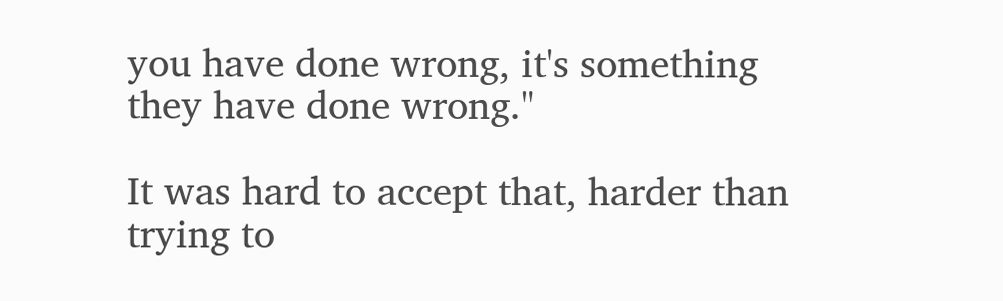you have done wrong, it's something they have done wrong."

It was hard to accept that, harder than trying to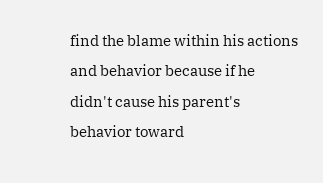find the blame within his actions and behavior because if he didn't cause his parent's behavior toward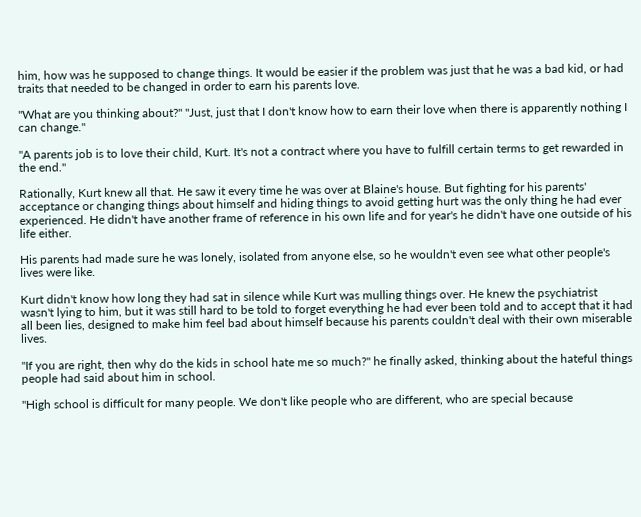him, how was he supposed to change things. It would be easier if the problem was just that he was a bad kid, or had traits that needed to be changed in order to earn his parents love.

"What are you thinking about?" "Just, just that I don't know how to earn their love when there is apparently nothing I can change."

"A parents job is to love their child, Kurt. It's not a contract where you have to fulfill certain terms to get rewarded in the end."

Rationally, Kurt knew all that. He saw it every time he was over at Blaine's house. But fighting for his parents' acceptance or changing things about himself and hiding things to avoid getting hurt was the only thing he had ever experienced. He didn't have another frame of reference in his own life and for year's he didn't have one outside of his life either.

His parents had made sure he was lonely, isolated from anyone else, so he wouldn't even see what other people's lives were like.

Kurt didn't know how long they had sat in silence while Kurt was mulling things over. He knew the psychiatrist wasn't lying to him, but it was still hard to be told to forget everything he had ever been told and to accept that it had all been lies, designed to make him feel bad about himself because his parents couldn't deal with their own miserable lives.

"If you are right, then why do the kids in school hate me so much?" he finally asked, thinking about the hateful things people had said about him in school.

"High school is difficult for many people. We don't like people who are different, who are special because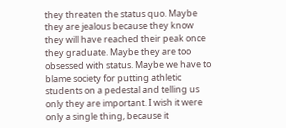they threaten the status quo. Maybe they are jealous because they know they will have reached their peak once they graduate. Maybe they are too obsessed with status. Maybe we have to blame society for putting athletic students on a pedestal and telling us only they are important. I wish it were only a single thing, because it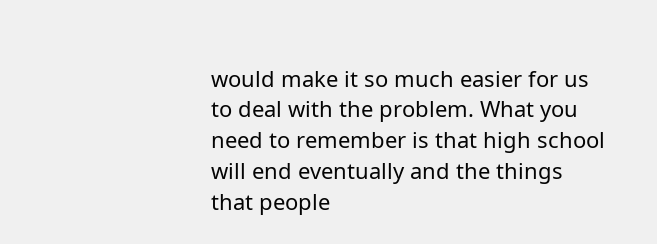would make it so much easier for us to deal with the problem. What you need to remember is that high school will end eventually and the things that people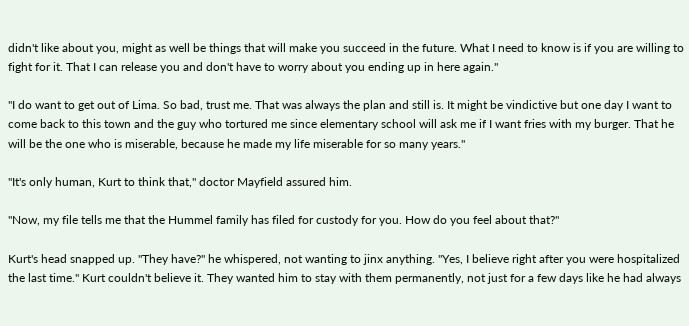didn't like about you, might as well be things that will make you succeed in the future. What I need to know is if you are willing to fight for it. That I can release you and don't have to worry about you ending up in here again."

"I do want to get out of Lima. So bad, trust me. That was always the plan and still is. It might be vindictive but one day I want to come back to this town and the guy who tortured me since elementary school will ask me if I want fries with my burger. That he will be the one who is miserable, because he made my life miserable for so many years."

"It's only human, Kurt to think that," doctor Mayfield assured him.

"Now, my file tells me that the Hummel family has filed for custody for you. How do you feel about that?"

Kurt's head snapped up. "They have?" he whispered, not wanting to jinx anything. "Yes, I believe right after you were hospitalized the last time." Kurt couldn't believe it. They wanted him to stay with them permanently, not just for a few days like he had always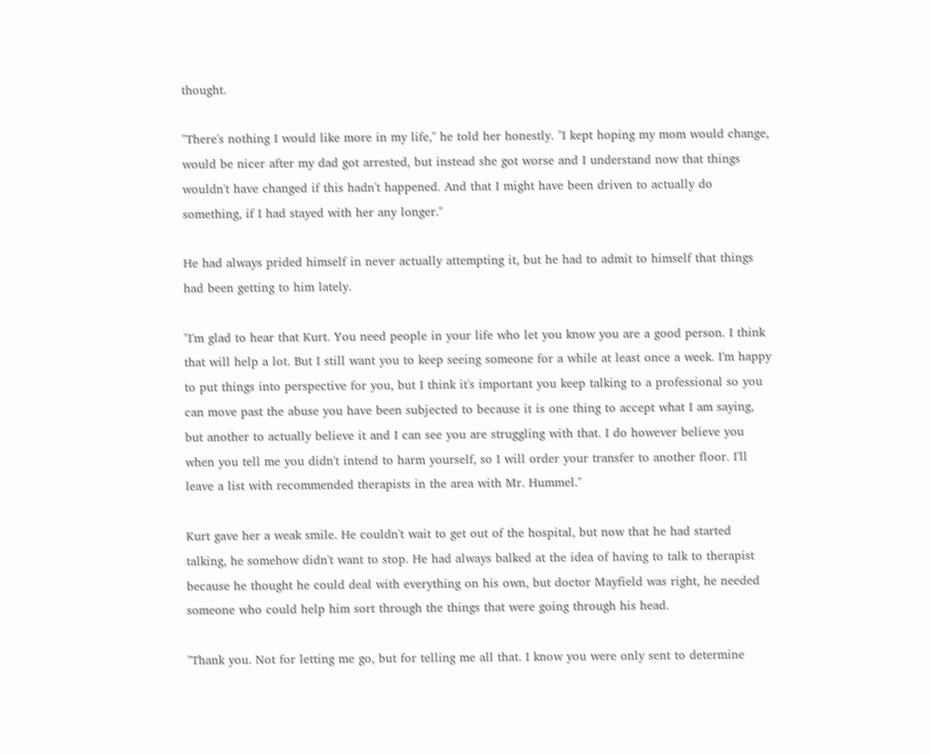thought.

"There's nothing I would like more in my life," he told her honestly. "I kept hoping my mom would change, would be nicer after my dad got arrested, but instead she got worse and I understand now that things wouldn't have changed if this hadn't happened. And that I might have been driven to actually do something, if I had stayed with her any longer."

He had always prided himself in never actually attempting it, but he had to admit to himself that things had been getting to him lately.

"I'm glad to hear that Kurt. You need people in your life who let you know you are a good person. I think that will help a lot. But I still want you to keep seeing someone for a while at least once a week. I'm happy to put things into perspective for you, but I think it's important you keep talking to a professional so you can move past the abuse you have been subjected to because it is one thing to accept what I am saying, but another to actually believe it and I can see you are struggling with that. I do however believe you when you tell me you didn't intend to harm yourself, so I will order your transfer to another floor. I'll leave a list with recommended therapists in the area with Mr. Hummel."

Kurt gave her a weak smile. He couldn't wait to get out of the hospital, but now that he had started talking, he somehow didn't want to stop. He had always balked at the idea of having to talk to therapist because he thought he could deal with everything on his own, but doctor Mayfield was right, he needed someone who could help him sort through the things that were going through his head.

"Thank you. Not for letting me go, but for telling me all that. I know you were only sent to determine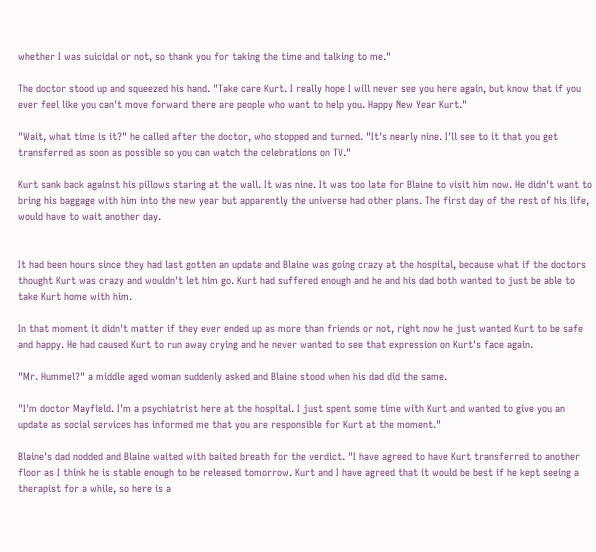whether I was suicidal or not, so thank you for taking the time and talking to me."

The doctor stood up and squeezed his hand. "Take care Kurt. I really hope I will never see you here again, but know that if you ever feel like you can't move forward there are people who want to help you. Happy New Year Kurt."

"Wait, what time is it?" he called after the doctor, who stopped and turned. "It's nearly nine. I'll see to it that you get transferred as soon as possible so you can watch the celebrations on TV."

Kurt sank back against his pillows staring at the wall. It was nine. It was too late for Blaine to visit him now. He didn't want to bring his baggage with him into the new year but apparently the universe had other plans. The first day of the rest of his life, would have to wait another day.


It had been hours since they had last gotten an update and Blaine was going crazy at the hospital, because what if the doctors thought Kurt was crazy and wouldn't let him go. Kurt had suffered enough and he and his dad both wanted to just be able to take Kurt home with him.

In that moment it didn't matter if they ever ended up as more than friends or not, right now he just wanted Kurt to be safe and happy. He had caused Kurt to run away crying and he never wanted to see that expression on Kurt's face again.

"Mr. Hummel?" a middle aged woman suddenly asked and Blaine stood when his dad did the same.

"I'm doctor Mayfield. I'm a psychiatrist here at the hospital. I just spent some time with Kurt and wanted to give you an update as social services has informed me that you are responsible for Kurt at the moment."

Blaine's dad nodded and Blaine waited with baited breath for the verdict. "I have agreed to have Kurt transferred to another floor as I think he is stable enough to be released tomorrow. Kurt and I have agreed that it would be best if he kept seeing a therapist for a while, so here is a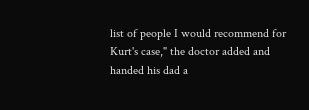list of people I would recommend for Kurt's case," the doctor added and handed his dad a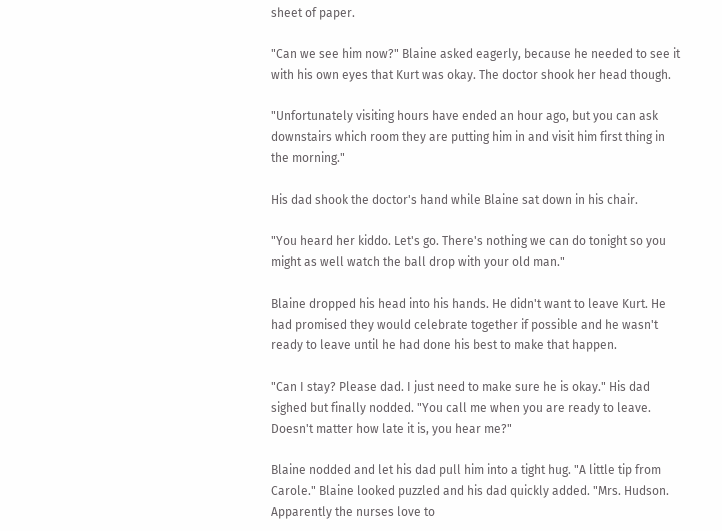sheet of paper.

"Can we see him now?" Blaine asked eagerly, because he needed to see it with his own eyes that Kurt was okay. The doctor shook her head though.

"Unfortunately visiting hours have ended an hour ago, but you can ask downstairs which room they are putting him in and visit him first thing in the morning."

His dad shook the doctor's hand while Blaine sat down in his chair.

"You heard her kiddo. Let's go. There's nothing we can do tonight so you might as well watch the ball drop with your old man."

Blaine dropped his head into his hands. He didn't want to leave Kurt. He had promised they would celebrate together if possible and he wasn't ready to leave until he had done his best to make that happen.

"Can I stay? Please dad. I just need to make sure he is okay." His dad sighed but finally nodded. "You call me when you are ready to leave. Doesn't matter how late it is, you hear me?"

Blaine nodded and let his dad pull him into a tight hug. "A little tip from Carole." Blaine looked puzzled and his dad quickly added. "Mrs. Hudson. Apparently the nurses love to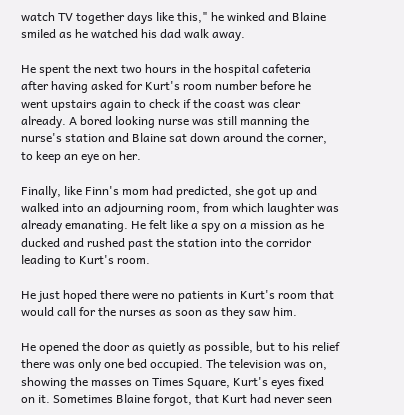watch TV together days like this," he winked and Blaine smiled as he watched his dad walk away.

He spent the next two hours in the hospital cafeteria after having asked for Kurt's room number before he went upstairs again to check if the coast was clear already. A bored looking nurse was still manning the nurse's station and Blaine sat down around the corner, to keep an eye on her.

Finally, like Finn's mom had predicted, she got up and walked into an adjourning room, from which laughter was already emanating. He felt like a spy on a mission as he ducked and rushed past the station into the corridor leading to Kurt's room.

He just hoped there were no patients in Kurt's room that would call for the nurses as soon as they saw him.

He opened the door as quietly as possible, but to his relief there was only one bed occupied. The television was on, showing the masses on Times Square, Kurt's eyes fixed on it. Sometimes Blaine forgot, that Kurt had never seen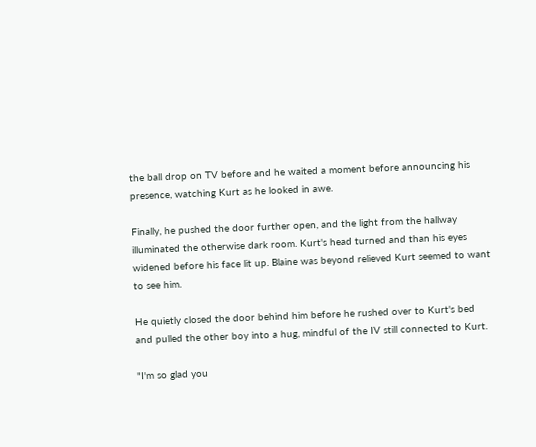the ball drop on TV before and he waited a moment before announcing his presence, watching Kurt as he looked in awe.

Finally, he pushed the door further open, and the light from the hallway illuminated the otherwise dark room. Kurt's head turned and than his eyes widened before his face lit up. Blaine was beyond relieved Kurt seemed to want to see him.

He quietly closed the door behind him before he rushed over to Kurt's bed and pulled the other boy into a hug, mindful of the IV still connected to Kurt.

"I'm so glad you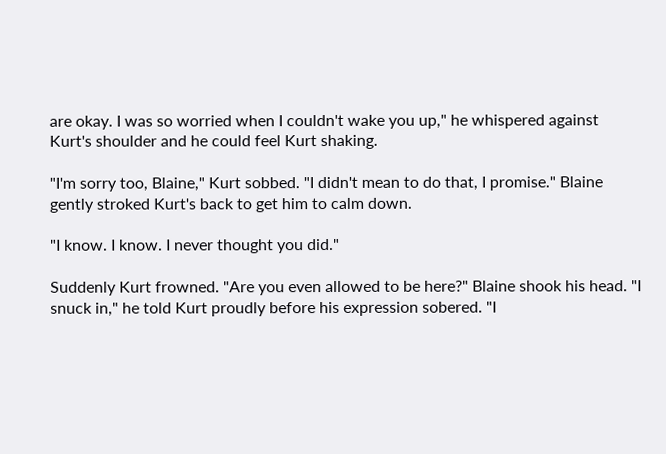are okay. I was so worried when I couldn't wake you up," he whispered against Kurt's shoulder and he could feel Kurt shaking.

"I'm sorry too, Blaine," Kurt sobbed. "I didn't mean to do that, I promise." Blaine gently stroked Kurt's back to get him to calm down.

"I know. I know. I never thought you did."

Suddenly Kurt frowned. "Are you even allowed to be here?" Blaine shook his head. "I snuck in," he told Kurt proudly before his expression sobered. "I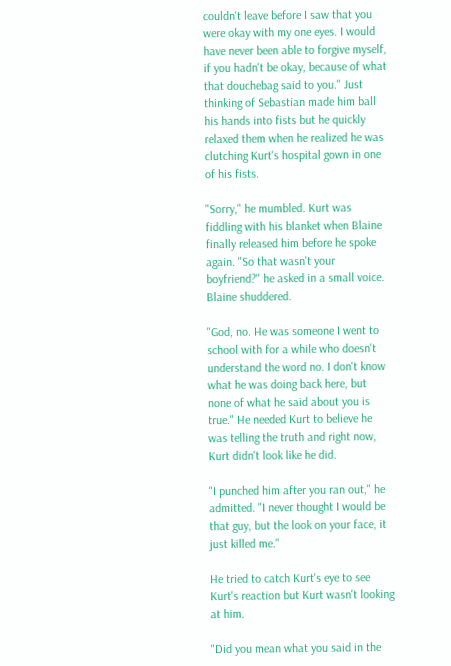couldn't leave before I saw that you were okay with my one eyes. I would have never been able to forgive myself, if you hadn't be okay, because of what that douchebag said to you." Just thinking of Sebastian made him ball his hands into fists but he quickly relaxed them when he realized he was clutching Kurt's hospital gown in one of his fists.

"Sorry," he mumbled. Kurt was fiddling with his blanket when Blaine finally released him before he spoke again. "So that wasn't your boyfriend?" he asked in a small voice. Blaine shuddered.

"God, no. He was someone I went to school with for a while who doesn't understand the word no. I don't know what he was doing back here, but none of what he said about you is true." He needed Kurt to believe he was telling the truth and right now, Kurt didn't look like he did.

"I punched him after you ran out," he admitted. "I never thought I would be that guy, but the look on your face, it just killed me."

He tried to catch Kurt's eye to see Kurt's reaction but Kurt wasn't looking at him.

"Did you mean what you said in the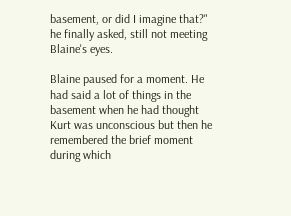basement, or did I imagine that?" he finally asked, still not meeting Blaine's eyes.

Blaine paused for a moment. He had said a lot of things in the basement when he had thought Kurt was unconscious but then he remembered the brief moment during which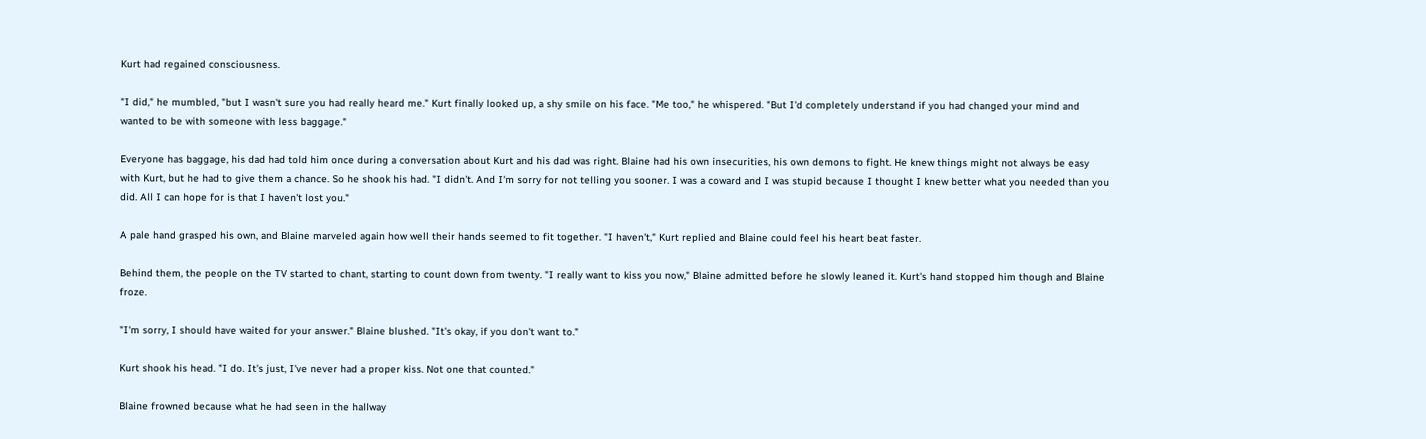Kurt had regained consciousness.

"I did," he mumbled, "but I wasn't sure you had really heard me." Kurt finally looked up, a shy smile on his face. "Me too," he whispered. "But I'd completely understand if you had changed your mind and wanted to be with someone with less baggage."

Everyone has baggage, his dad had told him once during a conversation about Kurt and his dad was right. Blaine had his own insecurities, his own demons to fight. He knew things might not always be easy with Kurt, but he had to give them a chance. So he shook his had. "I didn't. And I'm sorry for not telling you sooner. I was a coward and I was stupid because I thought I knew better what you needed than you did. All I can hope for is that I haven't lost you."

A pale hand grasped his own, and Blaine marveled again how well their hands seemed to fit together. "I haven't," Kurt replied and Blaine could feel his heart beat faster.

Behind them, the people on the TV started to chant, starting to count down from twenty. "I really want to kiss you now," Blaine admitted before he slowly leaned it. Kurt's hand stopped him though and Blaine froze.

"I'm sorry, I should have waited for your answer." Blaine blushed. "It's okay, if you don't want to."

Kurt shook his head. "I do. It's just, I've never had a proper kiss. Not one that counted."

Blaine frowned because what he had seen in the hallway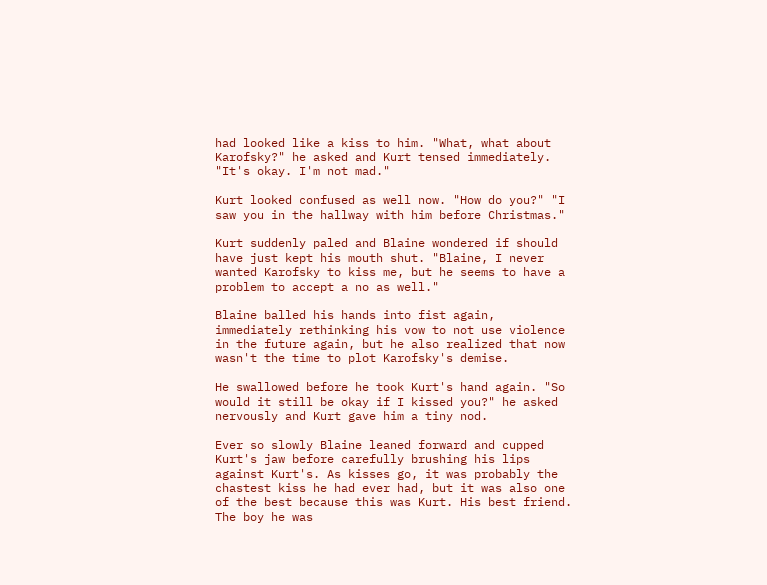had looked like a kiss to him. "What, what about Karofsky?" he asked and Kurt tensed immediately. "It's okay. I'm not mad."

Kurt looked confused as well now. "How do you?" "I saw you in the hallway with him before Christmas."

Kurt suddenly paled and Blaine wondered if should have just kept his mouth shut. "Blaine, I never wanted Karofsky to kiss me, but he seems to have a problem to accept a no as well."

Blaine balled his hands into fist again, immediately rethinking his vow to not use violence in the future again, but he also realized that now wasn't the time to plot Karofsky's demise.

He swallowed before he took Kurt's hand again. "So would it still be okay if I kissed you?" he asked nervously and Kurt gave him a tiny nod.

Ever so slowly Blaine leaned forward and cupped Kurt's jaw before carefully brushing his lips against Kurt's. As kisses go, it was probably the chastest kiss he had ever had, but it was also one of the best because this was Kurt. His best friend. The boy he was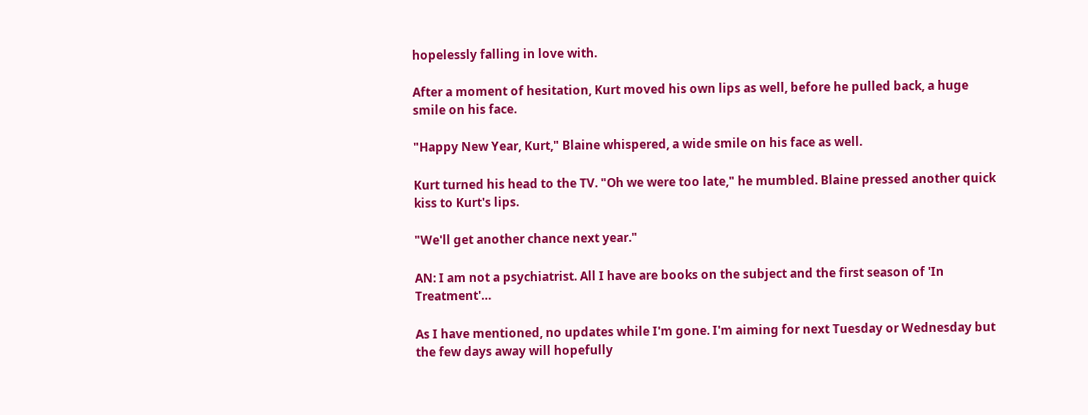hopelessly falling in love with.

After a moment of hesitation, Kurt moved his own lips as well, before he pulled back, a huge smile on his face.

"Happy New Year, Kurt," Blaine whispered, a wide smile on his face as well.

Kurt turned his head to the TV. "Oh we were too late," he mumbled. Blaine pressed another quick kiss to Kurt's lips.

"We'll get another chance next year."

AN: I am not a psychiatrist. All I have are books on the subject and the first season of 'In Treatment'…

As I have mentioned, no updates while I'm gone. I'm aiming for next Tuesday or Wednesday but the few days away will hopefully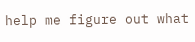help me figure out what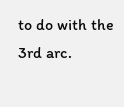to do with the 3rd arc.